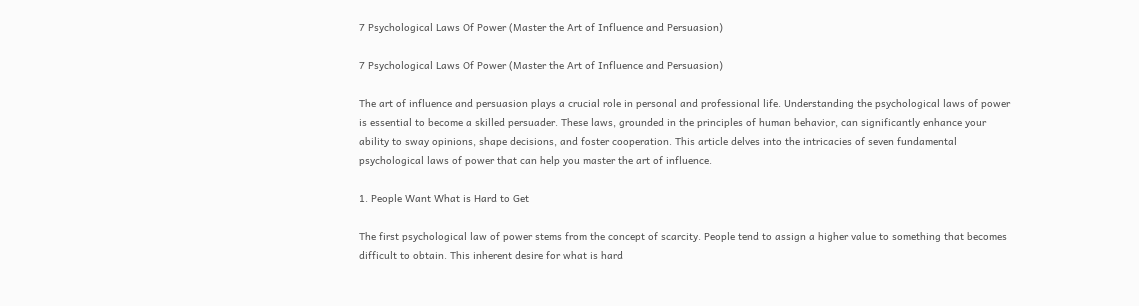7 Psychological Laws Of Power (Master the Art of Influence and Persuasion)

7 Psychological Laws Of Power (Master the Art of Influence and Persuasion)

The art of influence and persuasion plays a crucial role in personal and professional life. Understanding the psychological laws of power is essential to become a skilled persuader. These laws, grounded in the principles of human behavior, can significantly enhance your ability to sway opinions, shape decisions, and foster cooperation. This article delves into the intricacies of seven fundamental psychological laws of power that can help you master the art of influence.

1. People Want What is Hard to Get

The first psychological law of power stems from the concept of scarcity. People tend to assign a higher value to something that becomes difficult to obtain. This inherent desire for what is hard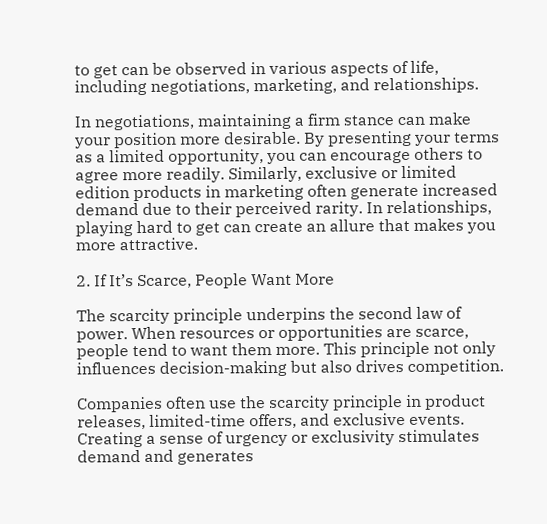to get can be observed in various aspects of life, including negotiations, marketing, and relationships.

In negotiations, maintaining a firm stance can make your position more desirable. By presenting your terms as a limited opportunity, you can encourage others to agree more readily. Similarly, exclusive or limited edition products in marketing often generate increased demand due to their perceived rarity. In relationships, playing hard to get can create an allure that makes you more attractive.

2. If It’s Scarce, People Want More

The scarcity principle underpins the second law of power. When resources or opportunities are scarce, people tend to want them more. This principle not only influences decision-making but also drives competition.

Companies often use the scarcity principle in product releases, limited-time offers, and exclusive events. Creating a sense of urgency or exclusivity stimulates demand and generates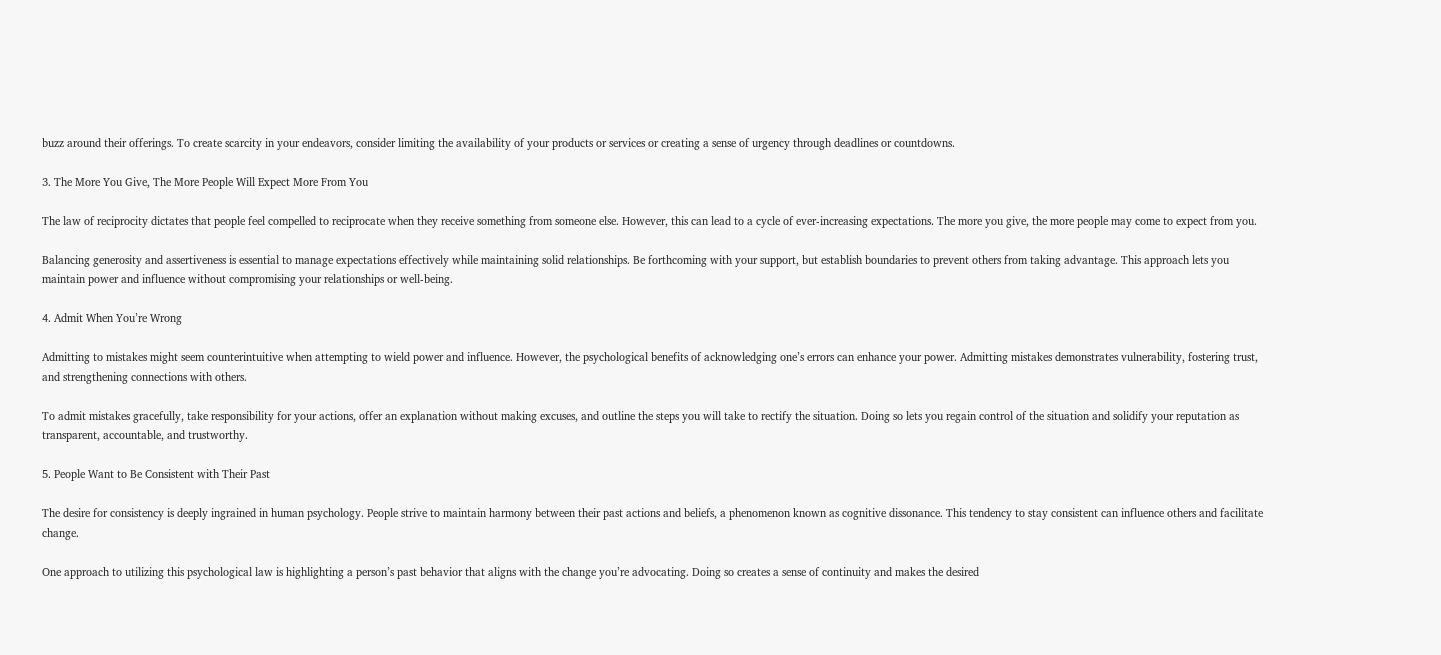buzz around their offerings. To create scarcity in your endeavors, consider limiting the availability of your products or services or creating a sense of urgency through deadlines or countdowns.

3. The More You Give, The More People Will Expect More From You

The law of reciprocity dictates that people feel compelled to reciprocate when they receive something from someone else. However, this can lead to a cycle of ever-increasing expectations. The more you give, the more people may come to expect from you.

Balancing generosity and assertiveness is essential to manage expectations effectively while maintaining solid relationships. Be forthcoming with your support, but establish boundaries to prevent others from taking advantage. This approach lets you maintain power and influence without compromising your relationships or well-being.

4. Admit When You’re Wrong

Admitting to mistakes might seem counterintuitive when attempting to wield power and influence. However, the psychological benefits of acknowledging one’s errors can enhance your power. Admitting mistakes demonstrates vulnerability, fostering trust, and strengthening connections with others.

To admit mistakes gracefully, take responsibility for your actions, offer an explanation without making excuses, and outline the steps you will take to rectify the situation. Doing so lets you regain control of the situation and solidify your reputation as transparent, accountable, and trustworthy.

5. People Want to Be Consistent with Their Past

The desire for consistency is deeply ingrained in human psychology. People strive to maintain harmony between their past actions and beliefs, a phenomenon known as cognitive dissonance. This tendency to stay consistent can influence others and facilitate change.

One approach to utilizing this psychological law is highlighting a person’s past behavior that aligns with the change you’re advocating. Doing so creates a sense of continuity and makes the desired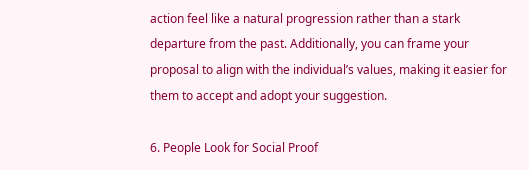action feel like a natural progression rather than a stark departure from the past. Additionally, you can frame your proposal to align with the individual’s values, making it easier for them to accept and adopt your suggestion.

6. People Look for Social Proof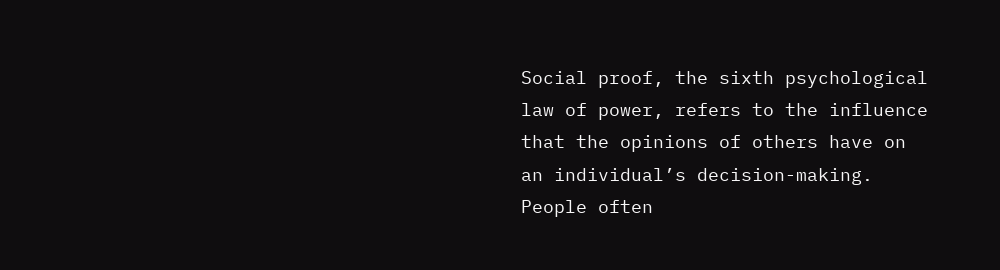Social proof, the sixth psychological law of power, refers to the influence that the opinions of others have on an individual’s decision-making. People often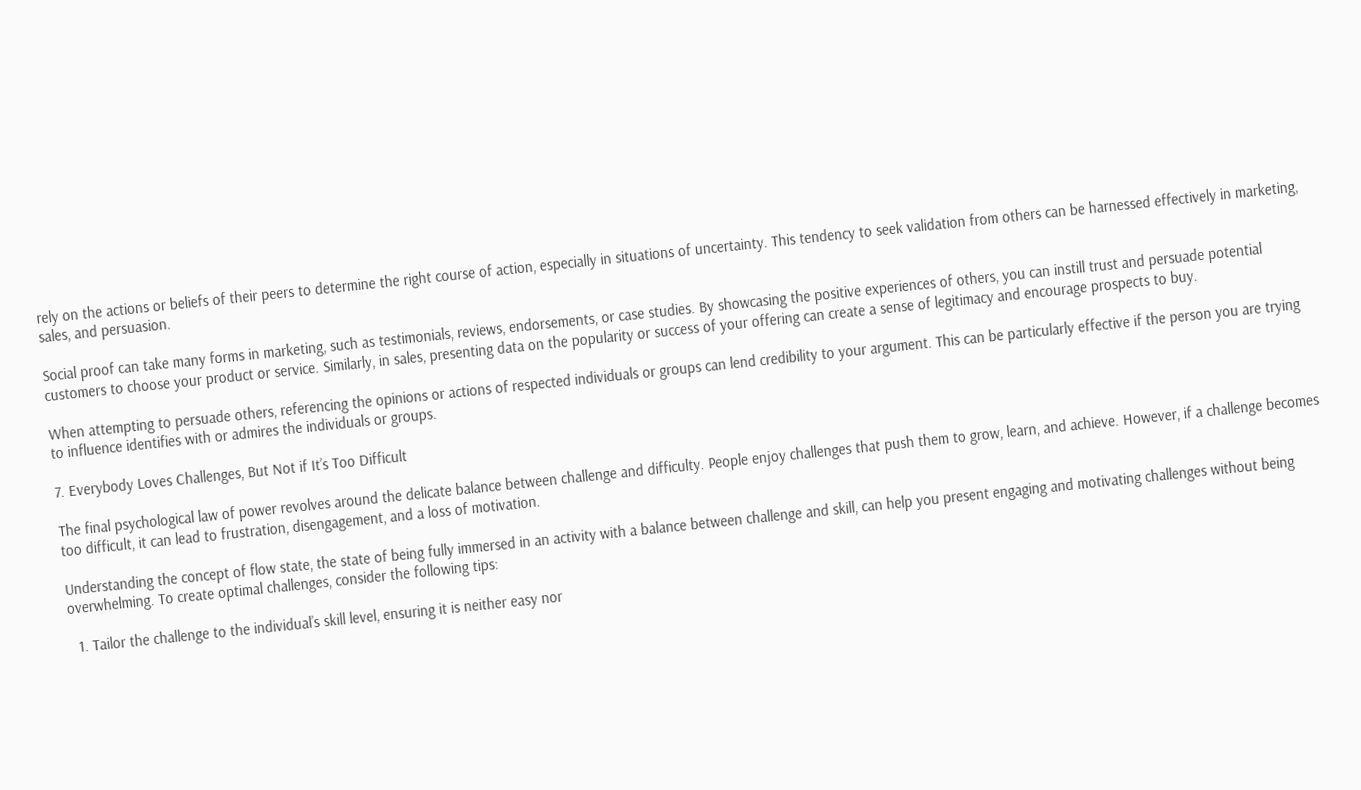rely on the actions or beliefs of their peers to determine the right course of action, especially in situations of uncertainty. This tendency to seek validation from others can be harnessed effectively in marketing, sales, and persuasion.

Social proof can take many forms in marketing, such as testimonials, reviews, endorsements, or case studies. By showcasing the positive experiences of others, you can instill trust and persuade potential customers to choose your product or service. Similarly, in sales, presenting data on the popularity or success of your offering can create a sense of legitimacy and encourage prospects to buy.

When attempting to persuade others, referencing the opinions or actions of respected individuals or groups can lend credibility to your argument. This can be particularly effective if the person you are trying to influence identifies with or admires the individuals or groups.

7. Everybody Loves Challenges, But Not if It’s Too Difficult

The final psychological law of power revolves around the delicate balance between challenge and difficulty. People enjoy challenges that push them to grow, learn, and achieve. However, if a challenge becomes too difficult, it can lead to frustration, disengagement, and a loss of motivation.

Understanding the concept of flow state, the state of being fully immersed in an activity with a balance between challenge and skill, can help you present engaging and motivating challenges without being overwhelming. To create optimal challenges, consider the following tips:

  1. Tailor the challenge to the individual’s skill level, ensuring it is neither easy nor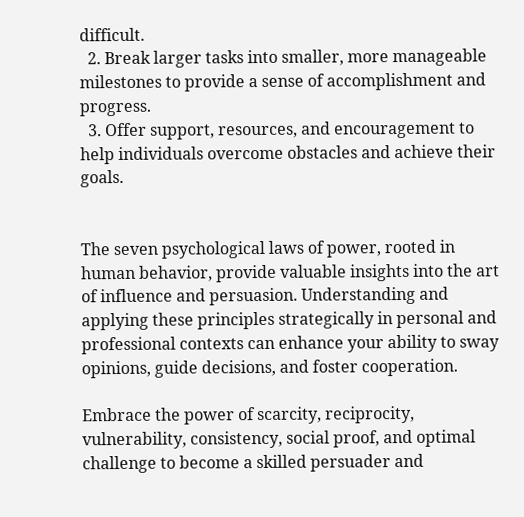difficult.
  2. Break larger tasks into smaller, more manageable milestones to provide a sense of accomplishment and progress.
  3. Offer support, resources, and encouragement to help individuals overcome obstacles and achieve their goals.


The seven psychological laws of power, rooted in human behavior, provide valuable insights into the art of influence and persuasion. Understanding and applying these principles strategically in personal and professional contexts can enhance your ability to sway opinions, guide decisions, and foster cooperation.

Embrace the power of scarcity, reciprocity, vulnerability, consistency, social proof, and optimal challenge to become a skilled persuader and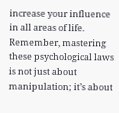increase your influence in all areas of life. Remember, mastering these psychological laws is not just about manipulation; it’s about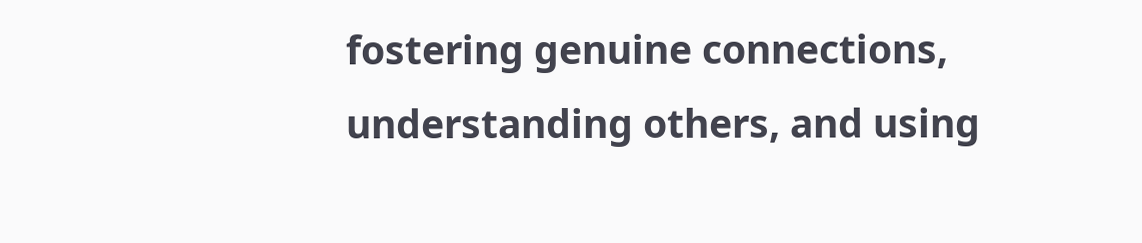fostering genuine connections, understanding others, and using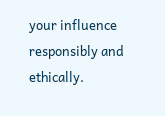your influence responsibly and ethically.